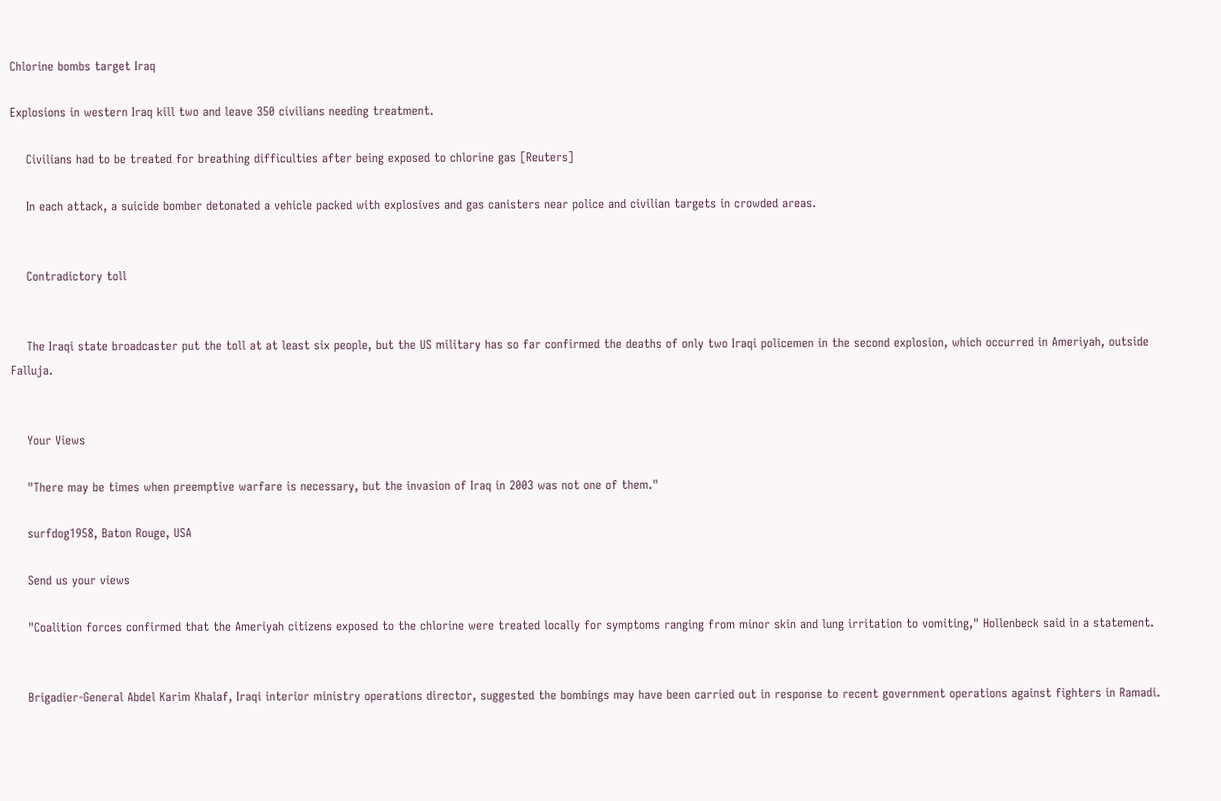Chlorine bombs target Iraq

Explosions in western Iraq kill two and leave 350 civilians needing treatment.

    Civilians had to be treated for breathing difficulties after being exposed to chlorine gas [Reuters]

    In each attack, a suicide bomber detonated a vehicle packed with explosives and gas canisters near police and civilian targets in crowded areas.


    Contradictory toll


    The Iraqi state broadcaster put the toll at at least six people, but the US military has so far confirmed the deaths of only two Iraqi policemen in the second explosion, which occurred in Ameriyah, outside Falluja.


    Your Views

    "There may be times when preemptive warfare is necessary, but the invasion of Iraq in 2003 was not one of them."

    surfdog1958, Baton Rouge, USA

    Send us your views

    "Coalition forces confirmed that the Ameriyah citizens exposed to the chlorine were treated locally for symptoms ranging from minor skin and lung irritation to vomiting," Hollenbeck said in a statement.


    Brigadier-General Abdel Karim Khalaf, Iraqi interior ministry operations director, suggested the bombings may have been carried out in response to recent government operations against fighters in Ramadi.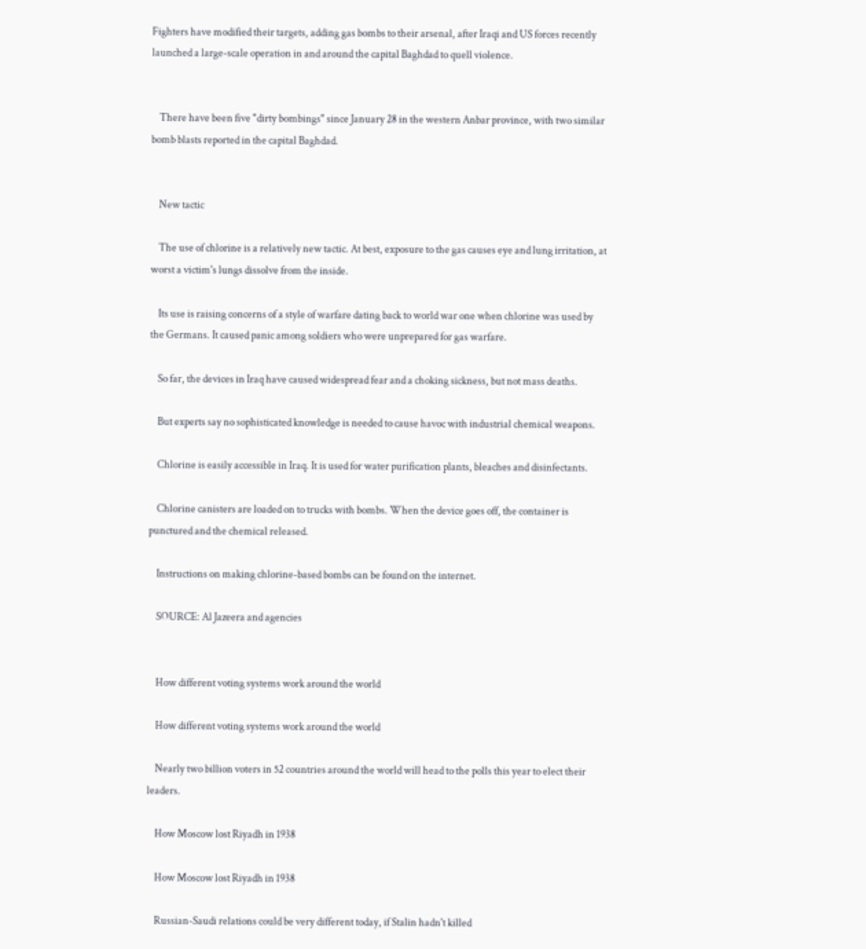Fighters have modified their targets, adding gas bombs to their arsenal, after Iraqi and US forces recently launched a large-scale operation in and around the capital Baghdad to quell violence.


    There have been five "dirty bombings" since January 28 in the western Anbar province, with two similar bomb blasts reported in the capital Baghdad.


    New tactic

    The use of chlorine is a relatively new tactic. At best, exposure to the gas causes eye and lung irritation, at worst a victim's lungs dissolve from the inside.

    Its use is raising concerns of a style of warfare dating back to world war one when chlorine was used by the Germans. It caused panic among soldiers who were unprepared for gas warfare.

    So far, the devices in Iraq have caused widespread fear and a choking sickness, but not mass deaths.

    But experts say no sophisticated knowledge is needed to cause havoc with industrial chemical weapons.

    Chlorine is easily accessible in Iraq. It is used for water purification plants, bleaches and disinfectants.

    Chlorine canisters are loaded on to trucks with bombs. When the device goes off, the container is punctured and the chemical released.

    Instructions on making chlorine-based bombs can be found on the internet.

    SOURCE: Al Jazeera and agencies


    How different voting systems work around the world

    How different voting systems work around the world

    Nearly two billion voters in 52 countries around the world will head to the polls this year to elect their leaders.

    How Moscow lost Riyadh in 1938

    How Moscow lost Riyadh in 1938

    Russian-Saudi relations could be very different today, if Stalin hadn't killed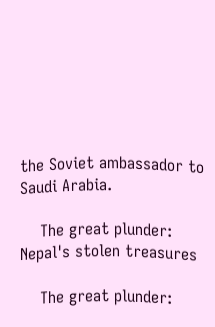the Soviet ambassador to Saudi Arabia.

    The great plunder: Nepal's stolen treasures

    The great plunder: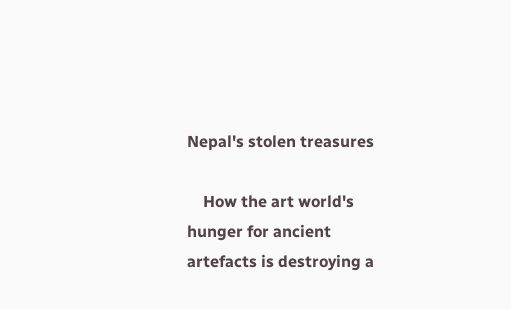Nepal's stolen treasures

    How the art world's hunger for ancient artefacts is destroying a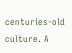centuries-old culture. A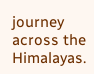journey across the Himalayas.